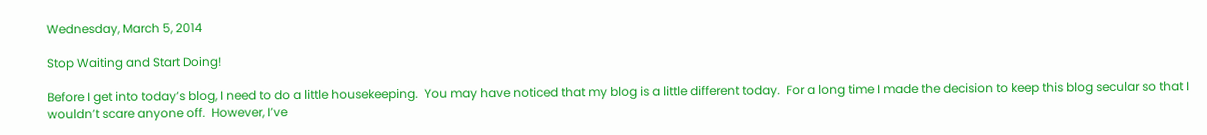Wednesday, March 5, 2014

Stop Waiting and Start Doing!

Before I get into today’s blog, I need to do a little housekeeping.  You may have noticed that my blog is a little different today.  For a long time I made the decision to keep this blog secular so that I wouldn’t scare anyone off.  However, I’ve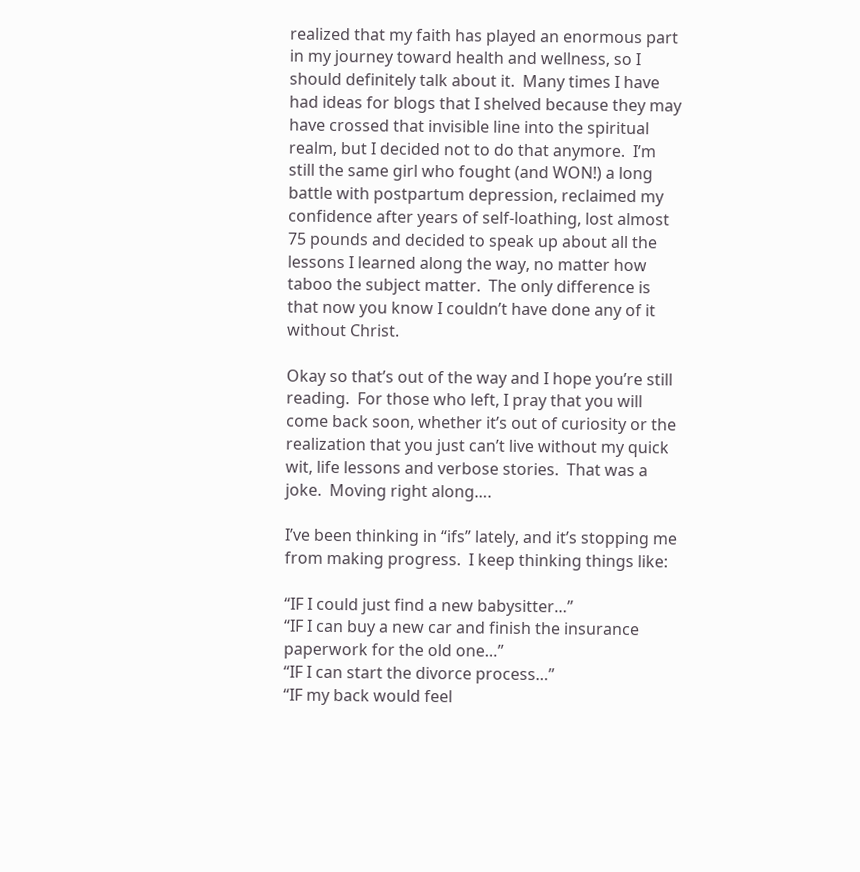realized that my faith has played an enormous part in my journey toward health and wellness, so I should definitely talk about it.  Many times I have had ideas for blogs that I shelved because they may have crossed that invisible line into the spiritual realm, but I decided not to do that anymore.  I’m still the same girl who fought (and WON!) a long battle with postpartum depression, reclaimed my confidence after years of self-loathing, lost almost 75 pounds and decided to speak up about all the lessons I learned along the way, no matter how taboo the subject matter.  The only difference is that now you know I couldn’t have done any of it without Christ.

Okay so that’s out of the way and I hope you’re still reading.  For those who left, I pray that you will come back soon, whether it’s out of curiosity or the realization that you just can’t live without my quick wit, life lessons and verbose stories.  That was a joke.  Moving right along….

I’ve been thinking in “ifs” lately, and it’s stopping me from making progress.  I keep thinking things like:

“IF I could just find a new babysitter…”
“IF I can buy a new car and finish the insurance paperwork for the old one…”
“IF I can start the divorce process…”
“IF my back would feel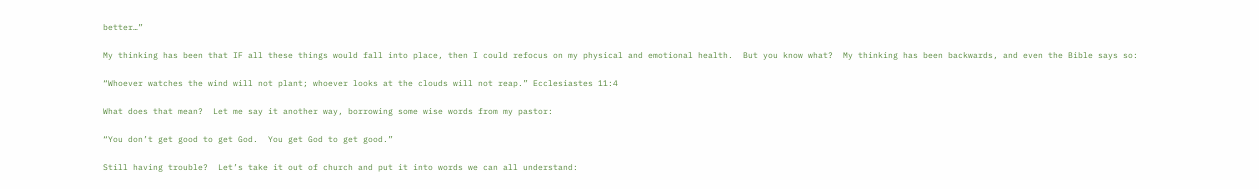better…”

My thinking has been that IF all these things would fall into place, then I could refocus on my physical and emotional health.  But you know what?  My thinking has been backwards, and even the Bible says so:

“Whoever watches the wind will not plant; whoever looks at the clouds will not reap.” Ecclesiastes 11:4

What does that mean?  Let me say it another way, borrowing some wise words from my pastor:

“You don’t get good to get God.  You get God to get good.”

Still having trouble?  Let’s take it out of church and put it into words we can all understand: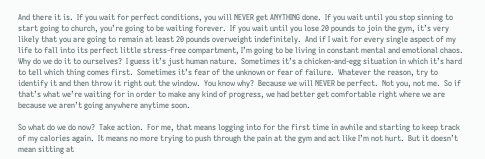And there it is.  If you wait for perfect conditions, you will NEVER get ANYTHING done.  If you wait until you stop sinning to start going to church, you’re going to be waiting forever.  If you wait until you lose 20 pounds to join the gym, it’s very likely that you are going to remain at least 20 pounds overweight indefinitely.  And if I wait for every single aspect of my life to fall into its perfect little stress-free compartment, I’m going to be living in constant mental and emotional chaos.  Why do we do it to ourselves?  I guess it’s just human nature.  Sometimes it’s a chicken-and-egg situation in which it’s hard to tell which thing comes first.  Sometimes it’s fear of the unknown or fear of failure.  Whatever the reason, try to identify it and then throw it right out the window.  You know why?  Because we will NEVER be perfect.  Not you, not me.  So if that’s what we’re waiting for in order to make any kind of progress, we had better get comfortable right where we are because we aren’t going anywhere anytime soon.

So what do we do now?  Take action.  For me, that means logging into for the first time in awhile and starting to keep track of my calories again.  It means no more trying to push through the pain at the gym and act like I’m not hurt.  But it doesn’t mean sitting at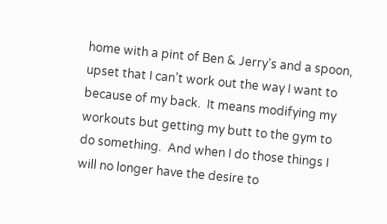home with a pint of Ben & Jerry’s and a spoon, upset that I can’t work out the way I want to because of my back.  It means modifying my workouts but getting my butt to the gym to do something.  And when I do those things I will no longer have the desire to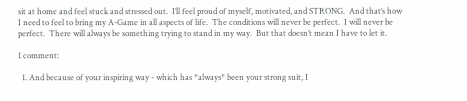sit at home and feel stuck and stressed out.  I’ll feel proud of myself, motivated, and STRONG.  And that’s how I need to feel to bring my A-Game in all aspects of life.  The conditions will never be perfect.  I will never be perfect.  There will always be something trying to stand in my way.  But that doesn’t mean I have to let it.

1 comment:

  1. And because of your inspiring way - which has *always* been your strong suit, I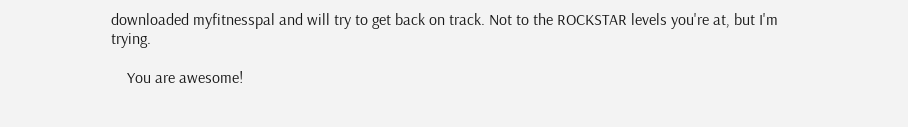downloaded myfitnesspal and will try to get back on track. Not to the ROCKSTAR levels you're at, but I'm trying.

    You are awesome!